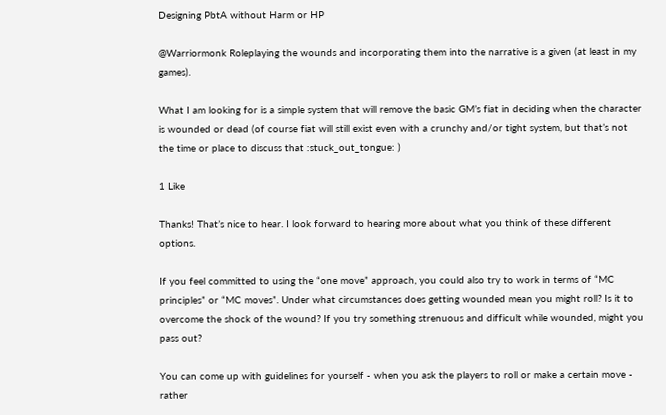Designing PbtA without Harm or HP

@Warriormonk Roleplaying the wounds and incorporating them into the narrative is a given (at least in my games).

What I am looking for is a simple system that will remove the basic GM’s fiat in deciding when the character is wounded or dead (of course fiat will still exist even with a crunchy and/or tight system, but that’s not the time or place to discuss that :stuck_out_tongue: )

1 Like

Thanks! That’s nice to hear. I look forward to hearing more about what you think of these different options.

If you feel committed to using the “one move” approach, you could also try to work in terms of “MC principles” or “MC moves”. Under what circumstances does getting wounded mean you might roll? Is it to overcome the shock of the wound? If you try something strenuous and difficult while wounded, might you pass out?

You can come up with guidelines for yourself - when you ask the players to roll or make a certain move - rather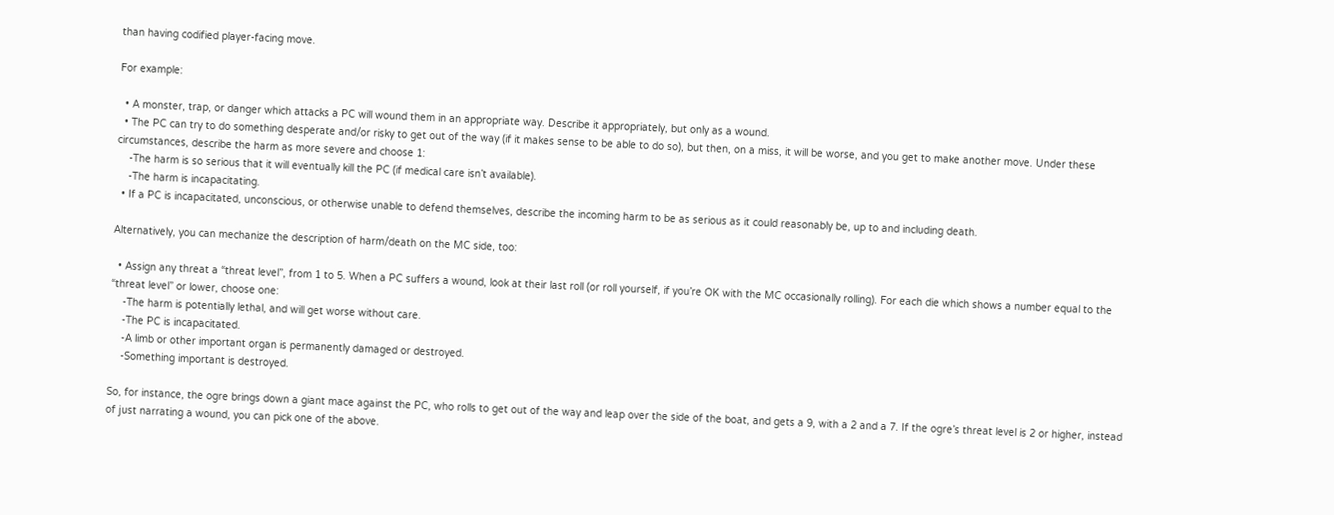than having codified player-facing move.

For example:

  • A monster, trap, or danger which attacks a PC will wound them in an appropriate way. Describe it appropriately, but only as a wound.
  • The PC can try to do something desperate and/or risky to get out of the way (if it makes sense to be able to do so), but then, on a miss, it will be worse, and you get to make another move. Under these circumstances, describe the harm as more severe and choose 1:
    -The harm is so serious that it will eventually kill the PC (if medical care isn’t available).
    -The harm is incapacitating.
  • If a PC is incapacitated, unconscious, or otherwise unable to defend themselves, describe the incoming harm to be as serious as it could reasonably be, up to and including death.

Alternatively, you can mechanize the description of harm/death on the MC side, too:

  • Assign any threat a “threat level”, from 1 to 5. When a PC suffers a wound, look at their last roll (or roll yourself, if you’re OK with the MC occasionally rolling). For each die which shows a number equal to the “threat level” or lower, choose one:
    -The harm is potentially lethal, and will get worse without care.
    -The PC is incapacitated.
    -A limb or other important organ is permanently damaged or destroyed.
    -Something important is destroyed.

So, for instance, the ogre brings down a giant mace against the PC, who rolls to get out of the way and leap over the side of the boat, and gets a 9, with a 2 and a 7. If the ogre’s threat level is 2 or higher, instead of just narrating a wound, you can pick one of the above.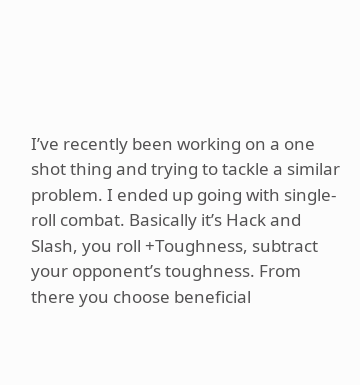I’ve recently been working on a one shot thing and trying to tackle a similar problem. I ended up going with single-roll combat. Basically it’s Hack and Slash, you roll +Toughness, subtract your opponent’s toughness. From there you choose beneficial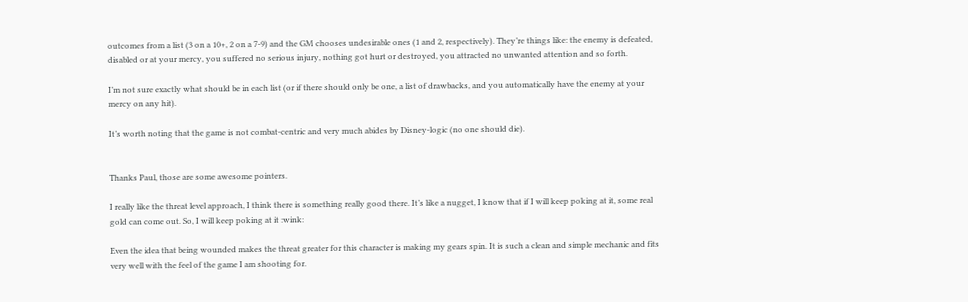outcomes from a list (3 on a 10+, 2 on a 7-9) and the GM chooses undesirable ones (1 and 2, respectively). They’re things like: the enemy is defeated, disabled or at your mercy, you suffered no serious injury, nothing got hurt or destroyed, you attracted no unwanted attention and so forth.

I’m not sure exactly what should be in each list (or if there should only be one, a list of drawbacks, and you automatically have the enemy at your mercy on any hit).

It’s worth noting that the game is not combat-centric and very much abides by Disney-logic (no one should die).


Thanks Paul, those are some awesome pointers.

I really like the threat level approach, I think there is something really good there. It’s like a nugget, I know that if I will keep poking at it, some real gold can come out. So, I will keep poking at it :wink:

Even the idea that being wounded makes the threat greater for this character is making my gears spin. It is such a clean and simple mechanic and fits very well with the feel of the game I am shooting for.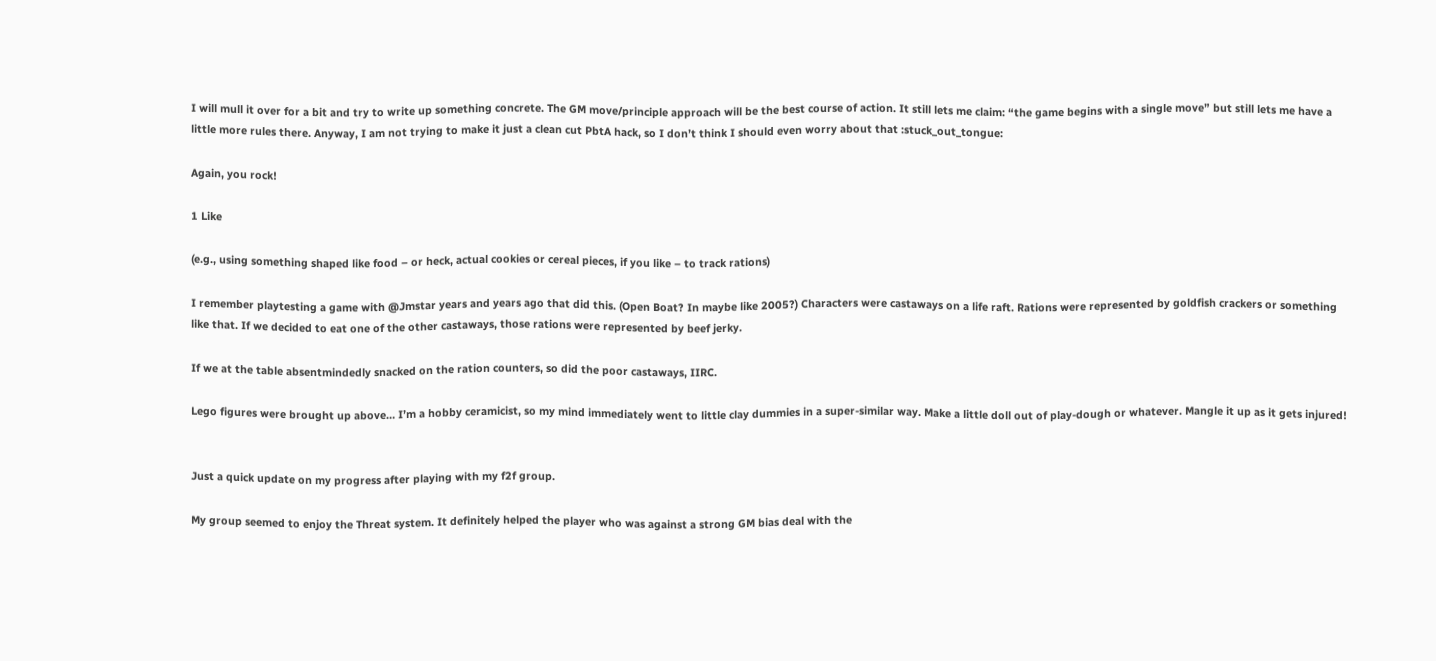I will mull it over for a bit and try to write up something concrete. The GM move/principle approach will be the best course of action. It still lets me claim: “the game begins with a single move” but still lets me have a little more rules there. Anyway, I am not trying to make it just a clean cut PbtA hack, so I don’t think I should even worry about that :stuck_out_tongue:

Again, you rock!

1 Like

(e.g., using something shaped like food – or heck, actual cookies or cereal pieces, if you like – to track rations)

I remember playtesting a game with @Jmstar years and years ago that did this. (Open Boat? In maybe like 2005?) Characters were castaways on a life raft. Rations were represented by goldfish crackers or something like that. If we decided to eat one of the other castaways, those rations were represented by beef jerky.

If we at the table absentmindedly snacked on the ration counters, so did the poor castaways, IIRC.

Lego figures were brought up above… I’m a hobby ceramicist, so my mind immediately went to little clay dummies in a super-similar way. Make a little doll out of play-dough or whatever. Mangle it up as it gets injured!


Just a quick update on my progress after playing with my f2f group.

My group seemed to enjoy the Threat system. It definitely helped the player who was against a strong GM bias deal with the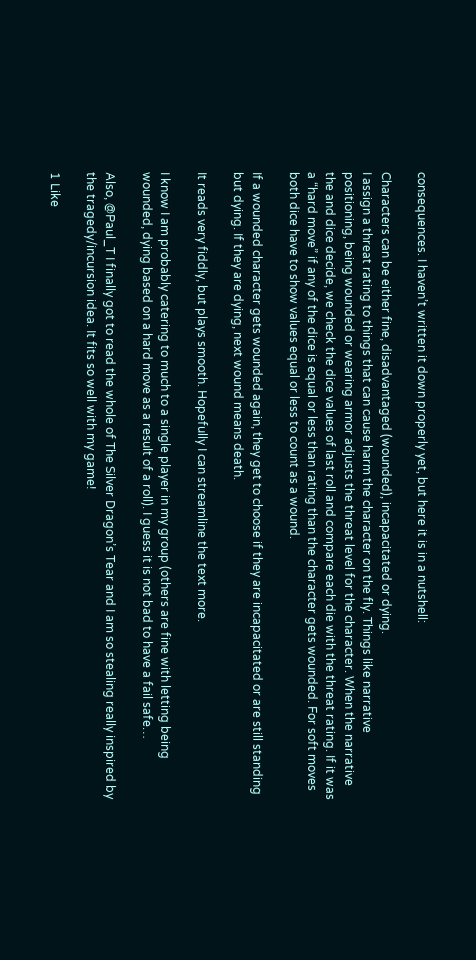consequences. I haven’t written it down properly yet, but here it is in a nutshell:

Characters can be either fine, disadvantaged (wounded), incapacitated or dying.
I assign a threat rating to things that can cause harm the character on the fly. Things like narrative positioning, being wounded or wearing armor adjusts the threat level for the character. When the narrative the and dice decide, we check the dice values of last roll and compare each die with the threat rating. If it was a “hard move” if any of the dice is equal or less than rating than the character gets wounded. For soft moves both dice have to show values equal or less to count as a wound.

If a wounded character gets wounded again, they get to choose if they are incapacitated or are still standing but dying. If they are dying, next wound means death.

It reads very fiddly, but plays smooth. Hopefully I can streamline the text more.

I know I am probably catering to much to a single player in my group (others are fine with letting being wounded, dying based on a hard move as a result of a roll). I guess it is not bad to have a fail safe…

Also, @Paul_T I finally got to read the whole of The Silver Dragon’s Tear and I am so stealing really inspired by the tragedy/incursion idea. It fits so well with my game!

1 Like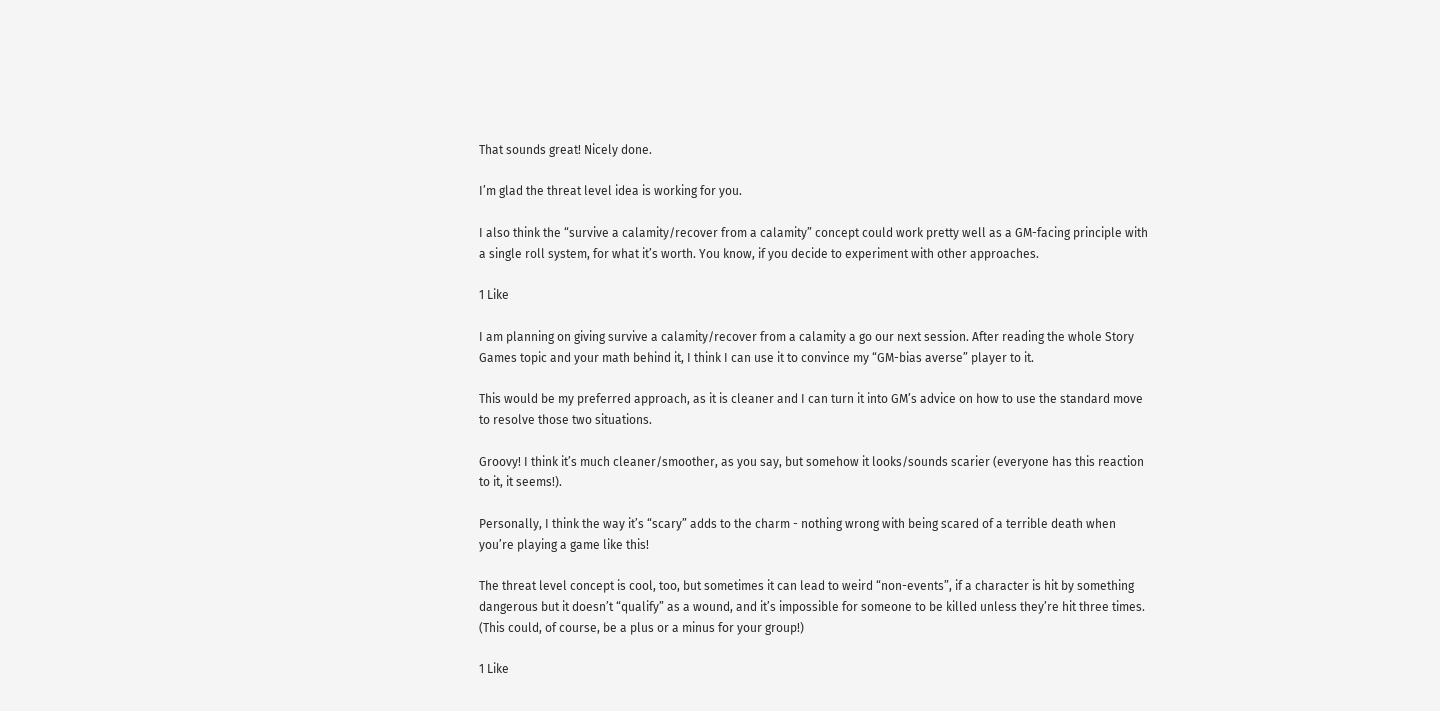That sounds great! Nicely done.

I’m glad the threat level idea is working for you.

I also think the “survive a calamity/recover from a calamity” concept could work pretty well as a GM-facing principle with a single roll system, for what it’s worth. You know, if you decide to experiment with other approaches.

1 Like

I am planning on giving survive a calamity/recover from a calamity a go our next session. After reading the whole Story Games topic and your math behind it, I think I can use it to convince my “GM-bias averse” player to it.

This would be my preferred approach, as it is cleaner and I can turn it into GM’s advice on how to use the standard move to resolve those two situations.

Groovy! I think it’s much cleaner/smoother, as you say, but somehow it looks/sounds scarier (everyone has this reaction to it, it seems!).

Personally, I think the way it’s “scary” adds to the charm - nothing wrong with being scared of a terrible death when you’re playing a game like this!

The threat level concept is cool, too, but sometimes it can lead to weird “non-events”, if a character is hit by something dangerous but it doesn’t “qualify” as a wound, and it’s impossible for someone to be killed unless they’re hit three times. (This could, of course, be a plus or a minus for your group!)

1 Like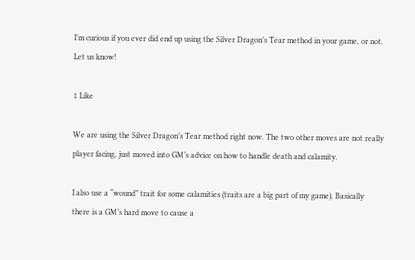I’m curious if you ever did end up using the Silver Dragon’s Tear method in your game, or not. Let us know!

1 Like

We are using the Silver Dragon’s Tear method right now. The two other moves are not really player facing, just moved into GM’s advice on how to handle death and calamity.

I also use a “wound” trait for some calamities (traits are a big part of my game). Basically there is a GM’s hard move to cause a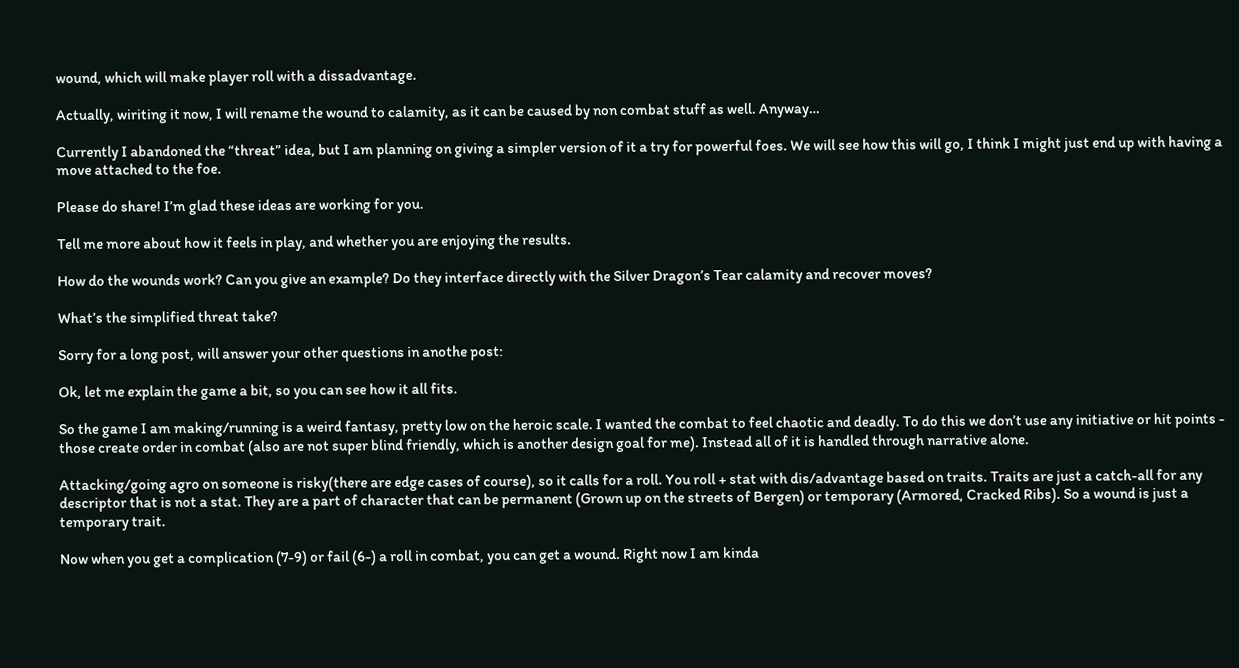wound, which will make player roll with a dissadvantage.

Actually, wiriting it now, I will rename the wound to calamity, as it can be caused by non combat stuff as well. Anyway…

Currently I abandoned the “threat” idea, but I am planning on giving a simpler version of it a try for powerful foes. We will see how this will go, I think I might just end up with having a move attached to the foe.

Please do share! I’m glad these ideas are working for you.

Tell me more about how it feels in play, and whether you are enjoying the results.

How do the wounds work? Can you give an example? Do they interface directly with the Silver Dragon’s Tear calamity and recover moves?

What’s the simplified threat take?

Sorry for a long post, will answer your other questions in anothe post:

Ok, let me explain the game a bit, so you can see how it all fits.

So the game I am making/running is a weird fantasy, pretty low on the heroic scale. I wanted the combat to feel chaotic and deadly. To do this we don’t use any initiative or hit points - those create order in combat (also are not super blind friendly, which is another design goal for me). Instead all of it is handled through narrative alone.

Attacking/going agro on someone is risky(there are edge cases of course), so it calls for a roll. You roll + stat with dis/advantage based on traits. Traits are just a catch-all for any descriptor that is not a stat. They are a part of character that can be permanent (Grown up on the streets of Bergen) or temporary (Armored, Cracked Ribs). So a wound is just a temporary trait.

Now when you get a complication (7-9) or fail (6-) a roll in combat, you can get a wound. Right now I am kinda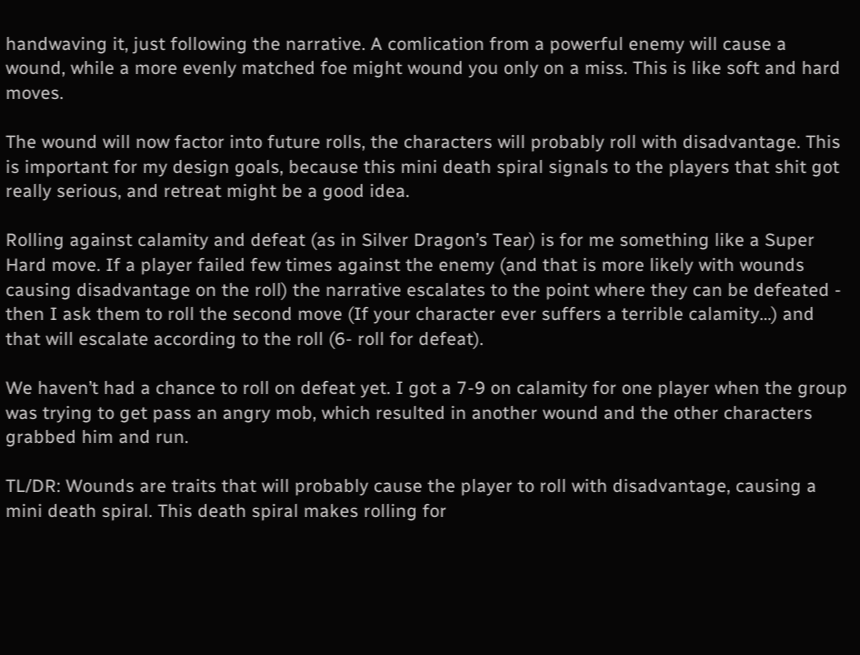handwaving it, just following the narrative. A comlication from a powerful enemy will cause a wound, while a more evenly matched foe might wound you only on a miss. This is like soft and hard moves.

The wound will now factor into future rolls, the characters will probably roll with disadvantage. This is important for my design goals, because this mini death spiral signals to the players that shit got really serious, and retreat might be a good idea.

Rolling against calamity and defeat (as in Silver Dragon’s Tear) is for me something like a Super Hard move. If a player failed few times against the enemy (and that is more likely with wounds causing disadvantage on the roll) the narrative escalates to the point where they can be defeated - then I ask them to roll the second move (If your character ever suffers a terrible calamity…) and that will escalate according to the roll (6- roll for defeat).

We haven’t had a chance to roll on defeat yet. I got a 7-9 on calamity for one player when the group was trying to get pass an angry mob, which resulted in another wound and the other characters grabbed him and run.

TL/DR: Wounds are traits that will probably cause the player to roll with disadvantage, causing a mini death spiral. This death spiral makes rolling for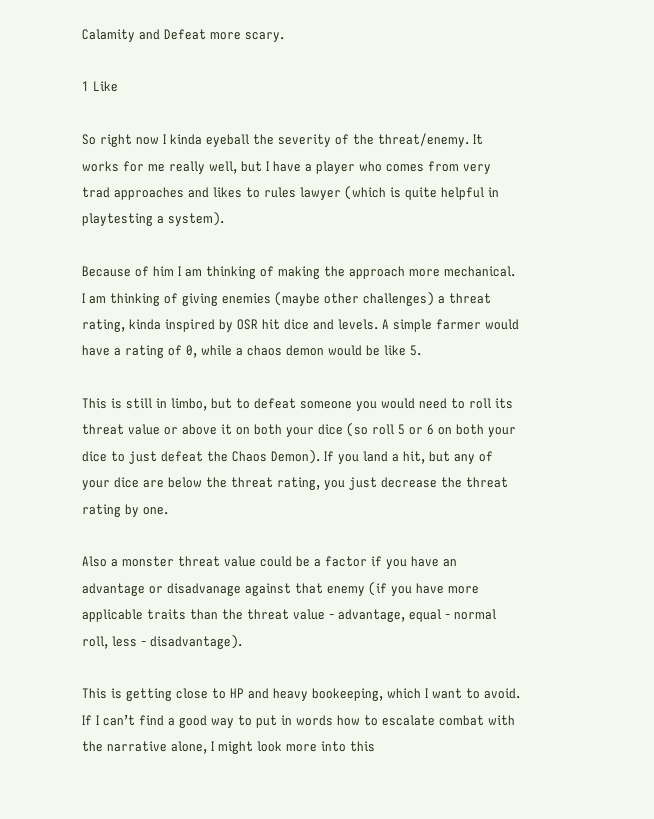Calamity and Defeat more scary.

1 Like

So right now I kinda eyeball the severity of the threat/enemy. It works for me really well, but I have a player who comes from very trad approaches and likes to rules lawyer (which is quite helpful in playtesting a system).

Because of him I am thinking of making the approach more mechanical. I am thinking of giving enemies (maybe other challenges) a threat rating, kinda inspired by OSR hit dice and levels. A simple farmer would have a rating of 0, while a chaos demon would be like 5.

This is still in limbo, but to defeat someone you would need to roll its threat value or above it on both your dice (so roll 5 or 6 on both your dice to just defeat the Chaos Demon). If you land a hit, but any of your dice are below the threat rating, you just decrease the threat rating by one.

Also a monster threat value could be a factor if you have an advantage or disadvanage against that enemy (if you have more applicable traits than the threat value - advantage, equal - normal roll, less - disadvantage).

This is getting close to HP and heavy bookeeping, which I want to avoid. If I can’t find a good way to put in words how to escalate combat with the narrative alone, I might look more into this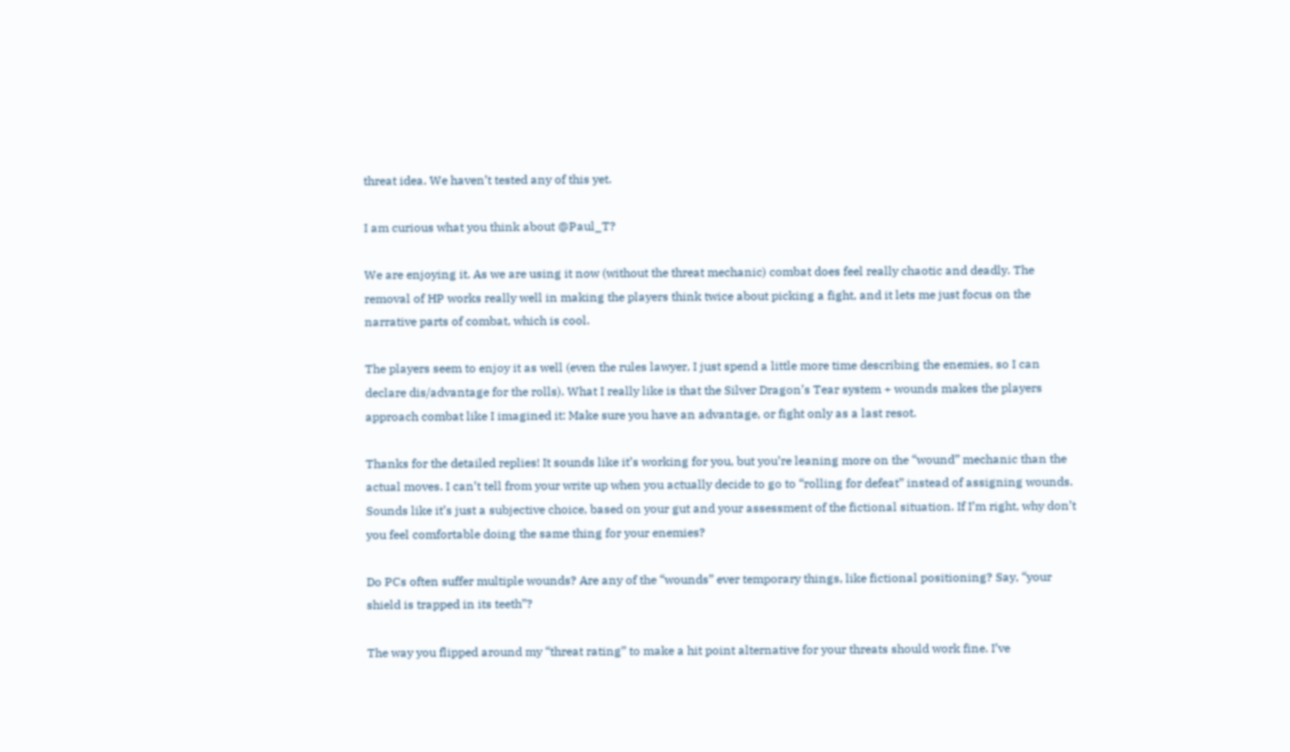threat idea. We haven’t tested any of this yet.

I am curious what you think about @Paul_T?

We are enjoying it. As we are using it now (without the threat mechanic) combat does feel really chaotic and deadly. The removal of HP works really well in making the players think twice about picking a fight, and it lets me just focus on the narrative parts of combat, which is cool.

The players seem to enjoy it as well (even the rules lawyer, I just spend a little more time describing the enemies, so I can declare dis/advantage for the rolls). What I really like is that the Silver Dragon’s Tear system + wounds makes the players approach combat like I imagined it: Make sure you have an advantage, or fight only as a last resot.

Thanks for the detailed replies! It sounds like it’s working for you, but you’re leaning more on the “wound” mechanic than the actual moves. I can’t tell from your write up when you actually decide to go to “rolling for defeat” instead of assigning wounds. Sounds like it’s just a subjective choice, based on your gut and your assessment of the fictional situation. If I’m right, why don’t you feel comfortable doing the same thing for your enemies?

Do PCs often suffer multiple wounds? Are any of the “wounds” ever temporary things, like fictional positioning? Say, “your shield is trapped in its teeth”?

The way you flipped around my “threat rating” to make a hit point alternative for your threats should work fine. I’ve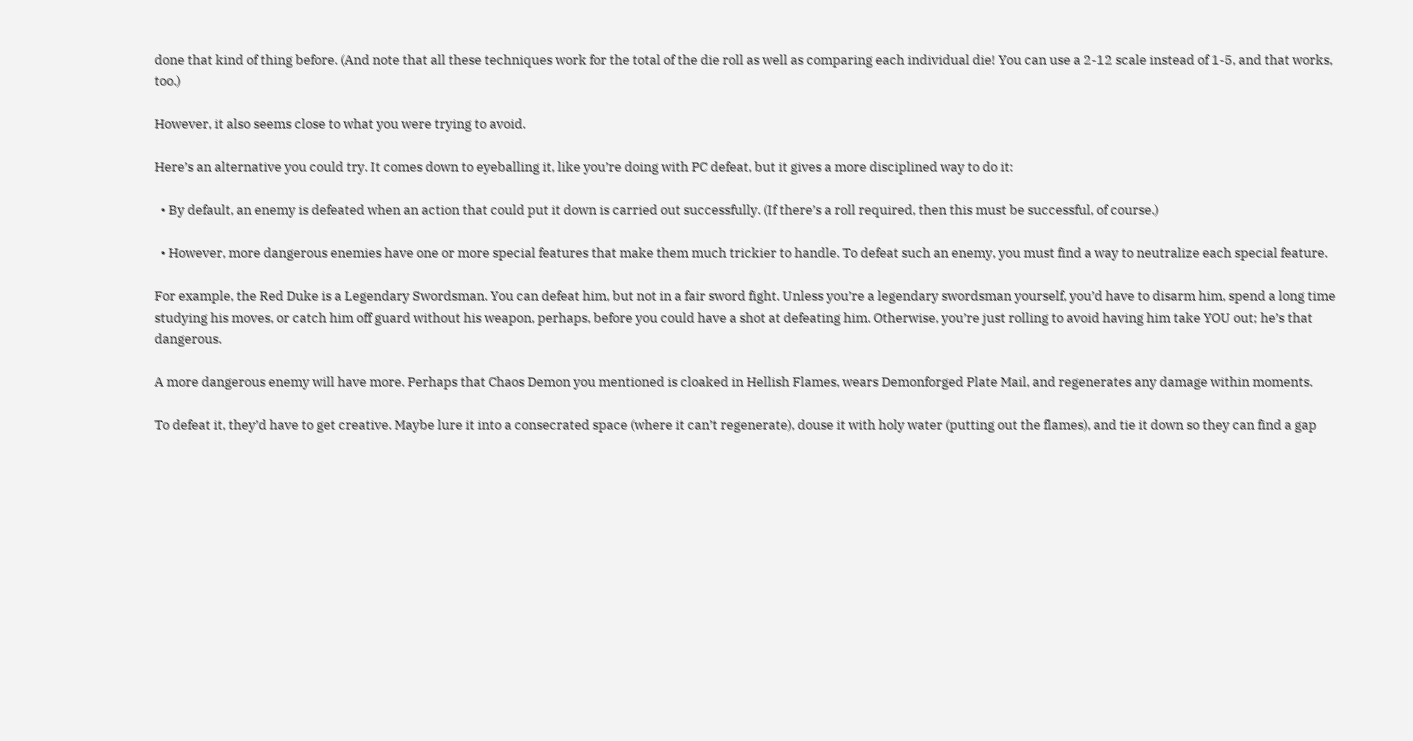done that kind of thing before. (And note that all these techniques work for the total of the die roll as well as comparing each individual die! You can use a 2-12 scale instead of 1-5, and that works, too.)

However, it also seems close to what you were trying to avoid.

Here’s an alternative you could try. It comes down to eyeballing it, like you’re doing with PC defeat, but it gives a more disciplined way to do it:

  • By default, an enemy is defeated when an action that could put it down is carried out successfully. (If there’s a roll required, then this must be successful, of course.)

  • However, more dangerous enemies have one or more special features that make them much trickier to handle. To defeat such an enemy, you must find a way to neutralize each special feature.

For example, the Red Duke is a Legendary Swordsman. You can defeat him, but not in a fair sword fight. Unless you’re a legendary swordsman yourself, you’d have to disarm him, spend a long time studying his moves, or catch him off guard without his weapon, perhaps, before you could have a shot at defeating him. Otherwise, you’re just rolling to avoid having him take YOU out; he’s that dangerous.

A more dangerous enemy will have more. Perhaps that Chaos Demon you mentioned is cloaked in Hellish Flames, wears Demonforged Plate Mail, and regenerates any damage within moments.

To defeat it, they’d have to get creative. Maybe lure it into a consecrated space (where it can’t regenerate), douse it with holy water (putting out the flames), and tie it down so they can find a gap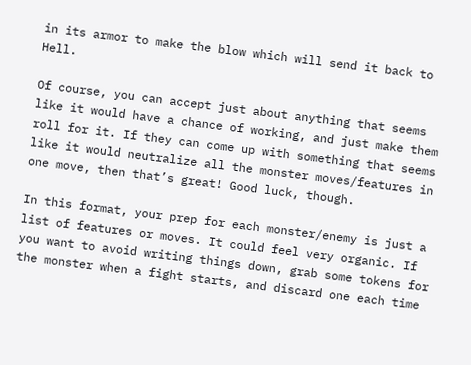in its armor to make the blow which will send it back to Hell.

Of course, you can accept just about anything that seems like it would have a chance of working, and just make them roll for it. If they can come up with something that seems like it would neutralize all the monster moves/features in one move, then that’s great! Good luck, though.

In this format, your prep for each monster/enemy is just a list of features or moves. It could feel very organic. If you want to avoid writing things down, grab some tokens for the monster when a fight starts, and discard one each time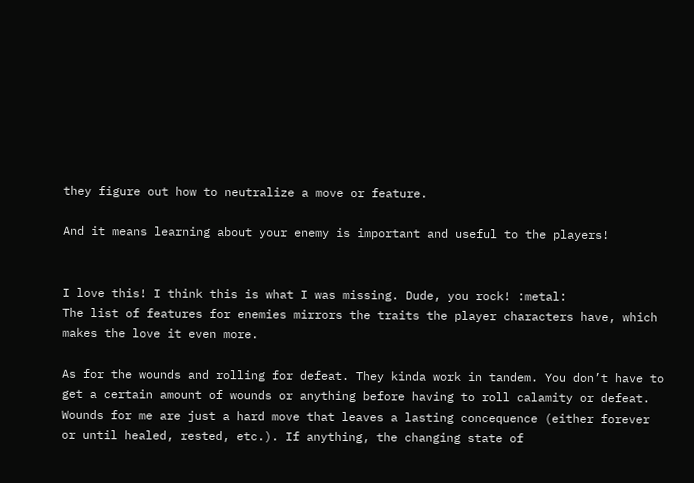they figure out how to neutralize a move or feature.

And it means learning about your enemy is important and useful to the players!


I love this! I think this is what I was missing. Dude, you rock! :metal:
The list of features for enemies mirrors the traits the player characters have, which makes the love it even more.

As for the wounds and rolling for defeat. They kinda work in tandem. You don’t have to get a certain amount of wounds or anything before having to roll calamity or defeat. Wounds for me are just a hard move that leaves a lasting concequence (either forever or until healed, rested, etc.). If anything, the changing state of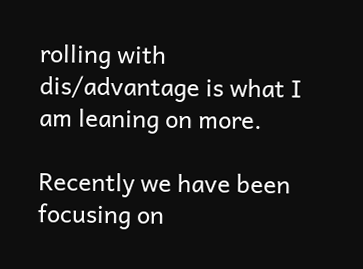rolling with dis/advantage is what I am leaning on more.

Recently we have been focusing on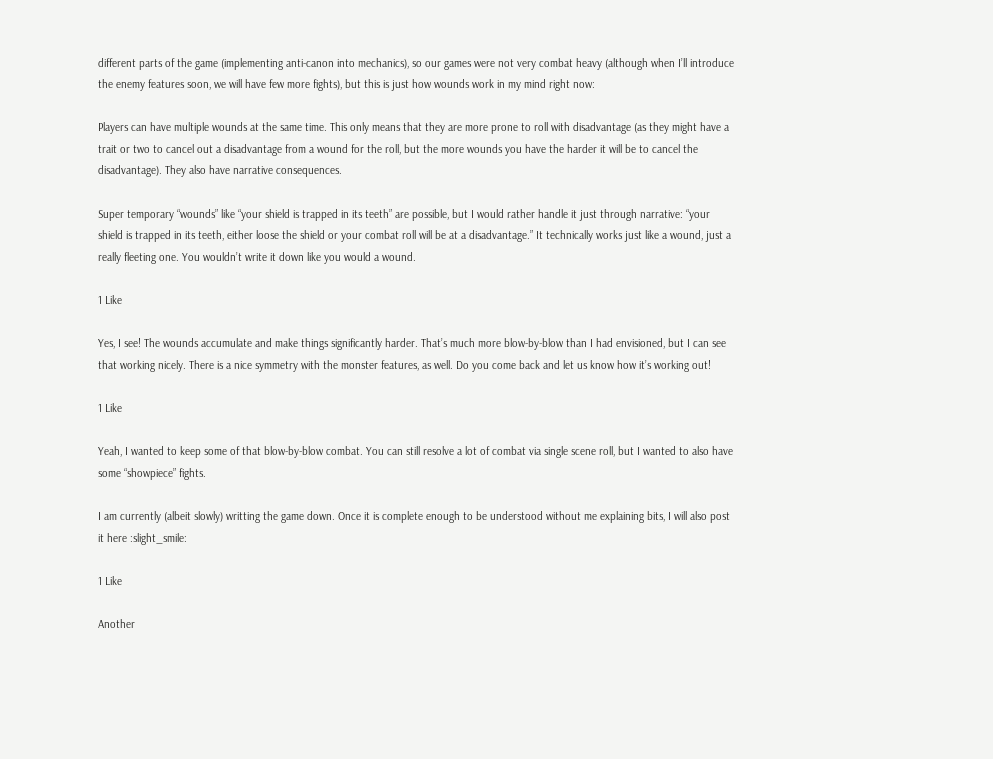different parts of the game (implementing anti-canon into mechanics), so our games were not very combat heavy (although when I’ll introduce the enemy features soon, we will have few more fights), but this is just how wounds work in my mind right now:

Players can have multiple wounds at the same time. This only means that they are more prone to roll with disadvantage (as they might have a trait or two to cancel out a disadvantage from a wound for the roll, but the more wounds you have the harder it will be to cancel the disadvantage). They also have narrative consequences.

Super temporary “wounds” like “your shield is trapped in its teeth” are possible, but I would rather handle it just through narrative: “your shield is trapped in its teeth, either loose the shield or your combat roll will be at a disadvantage.” It technically works just like a wound, just a really fleeting one. You wouldn’t write it down like you would a wound.

1 Like

Yes, I see! The wounds accumulate and make things significantly harder. That’s much more blow-by-blow than I had envisioned, but I can see that working nicely. There is a nice symmetry with the monster features, as well. Do you come back and let us know how it’s working out!

1 Like

Yeah, I wanted to keep some of that blow-by-blow combat. You can still resolve a lot of combat via single scene roll, but I wanted to also have some “showpiece” fights.

I am currently (albeit slowly) writting the game down. Once it is complete enough to be understood without me explaining bits, I will also post it here :slight_smile:

1 Like

Another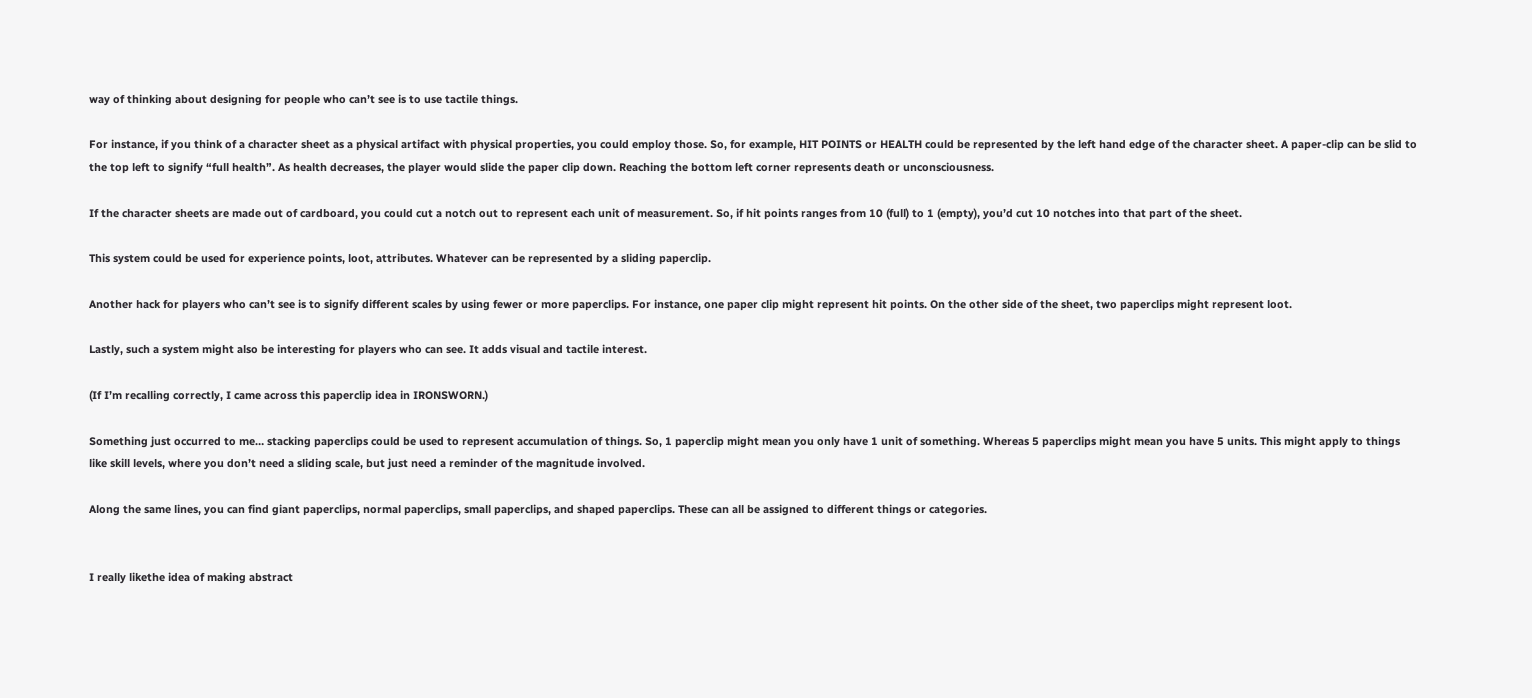way of thinking about designing for people who can’t see is to use tactile things.

For instance, if you think of a character sheet as a physical artifact with physical properties, you could employ those. So, for example, HIT POINTS or HEALTH could be represented by the left hand edge of the character sheet. A paper-clip can be slid to the top left to signify “full health”. As health decreases, the player would slide the paper clip down. Reaching the bottom left corner represents death or unconsciousness.

If the character sheets are made out of cardboard, you could cut a notch out to represent each unit of measurement. So, if hit points ranges from 10 (full) to 1 (empty), you’d cut 10 notches into that part of the sheet.

This system could be used for experience points, loot, attributes. Whatever can be represented by a sliding paperclip.

Another hack for players who can’t see is to signify different scales by using fewer or more paperclips. For instance, one paper clip might represent hit points. On the other side of the sheet, two paperclips might represent loot.

Lastly, such a system might also be interesting for players who can see. It adds visual and tactile interest.

(If I’m recalling correctly, I came across this paperclip idea in IRONSWORN.)

Something just occurred to me… stacking paperclips could be used to represent accumulation of things. So, 1 paperclip might mean you only have 1 unit of something. Whereas 5 paperclips might mean you have 5 units. This might apply to things like skill levels, where you don’t need a sliding scale, but just need a reminder of the magnitude involved.

Along the same lines, you can find giant paperclips, normal paperclips, small paperclips, and shaped paperclips. These can all be assigned to different things or categories.


I really likethe idea of making abstract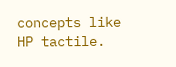concepts like HP tactile.